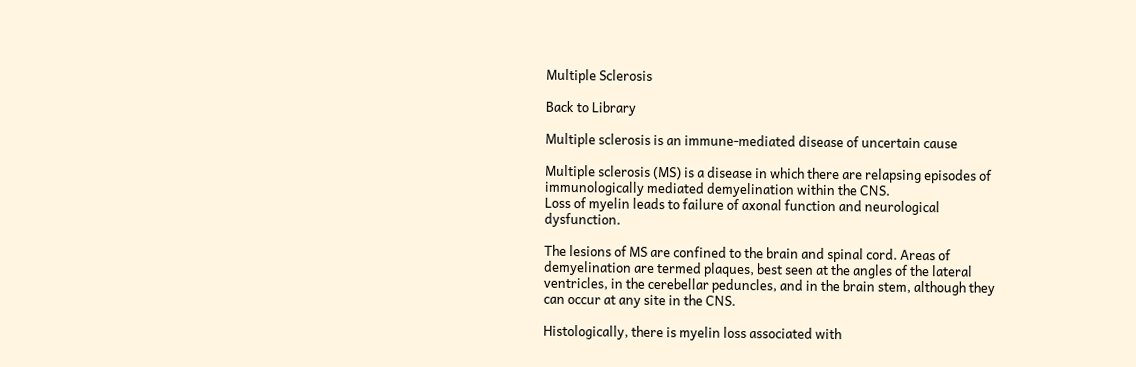Multiple Sclerosis

Back to Library

Multiple sclerosis is an immune-mediated disease of uncertain cause

Multiple sclerosis (MS) is a disease in which there are relapsing episodes of immunologically mediated demyelination within the CNS.
Loss of myelin leads to failure of axonal function and neurological dysfunction.

The lesions of MS are confined to the brain and spinal cord. Areas of demyelination are termed plaques, best seen at the angles of the lateral ventricles, in the cerebellar peduncles, and in the brain stem, although they can occur at any site in the CNS.

Histologically, there is myelin loss associated with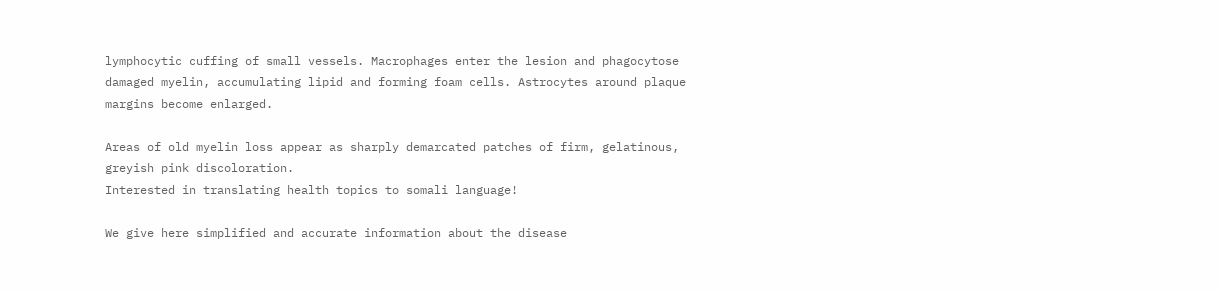lymphocytic cuffing of small vessels. Macrophages enter the lesion and phagocytose damaged myelin, accumulating lipid and forming foam cells. Astrocytes around plaque margins become enlarged.

Areas of old myelin loss appear as sharply demarcated patches of firm, gelatinous, greyish pink discoloration.
Interested in translating health topics to somali language!

We give here simplified and accurate information about the disease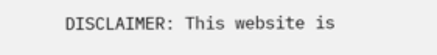DISCLAIMER: This website is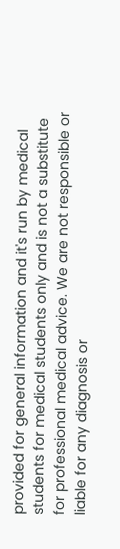provided for general information and it's run by medical students for medical students only and is not a substitute for professional medical advice. We are not responsible or liable for any diagnosis or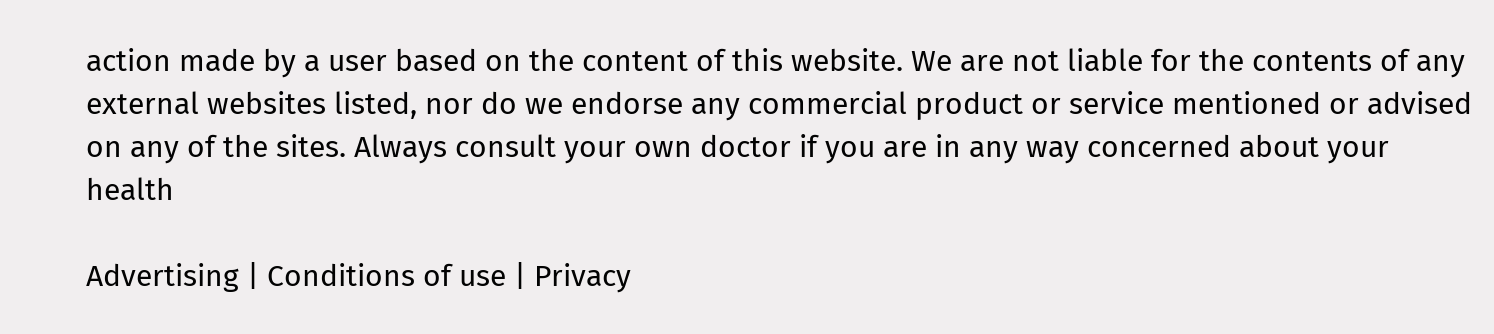action made by a user based on the content of this website. We are not liable for the contents of any external websites listed, nor do we endorse any commercial product or service mentioned or advised on any of the sites. Always consult your own doctor if you are in any way concerned about your health

Advertising | Conditions of use | Privacy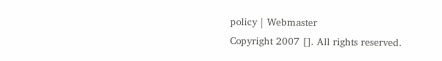policy | Webmaster
Copyright 2007 []. All rights reserved.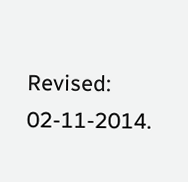Revised: 02-11-2014.